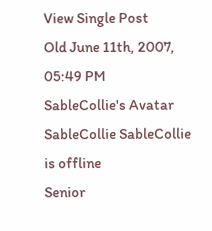View Single Post
Old June 11th, 2007, 05:49 PM
SableCollie's Avatar
SableCollie SableCollie is offline
Senior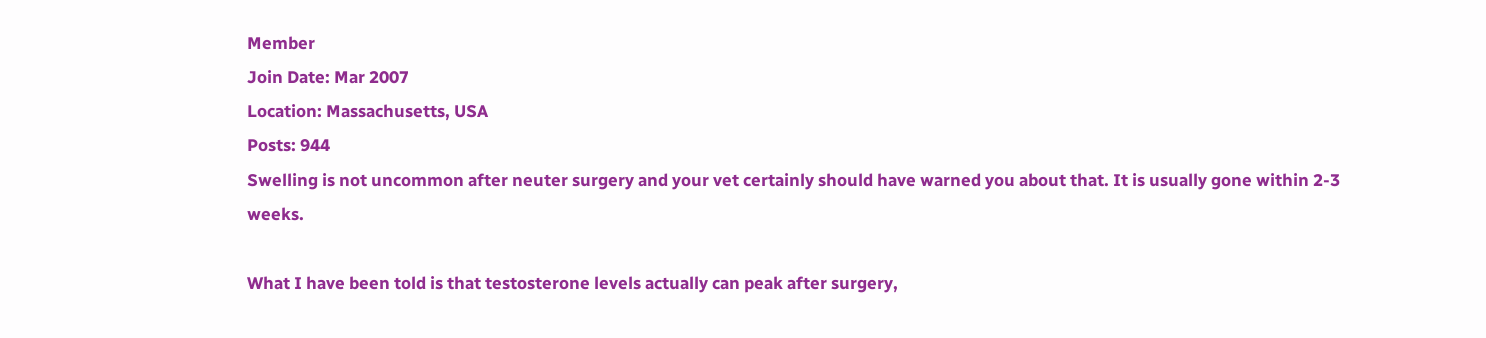Member
Join Date: Mar 2007
Location: Massachusetts, USA
Posts: 944
Swelling is not uncommon after neuter surgery and your vet certainly should have warned you about that. It is usually gone within 2-3 weeks.

What I have been told is that testosterone levels actually can peak after surgery,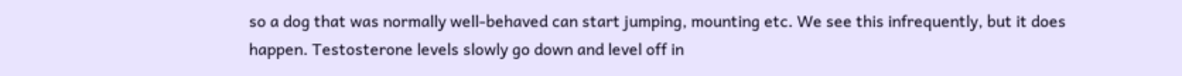so a dog that was normally well-behaved can start jumping, mounting etc. We see this infrequently, but it does happen. Testosterone levels slowly go down and level off in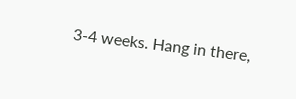3-4 weeks. Hang in there,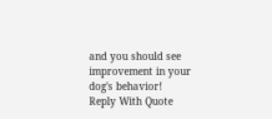and you should see improvement in your dog's behavior!
Reply With Quote